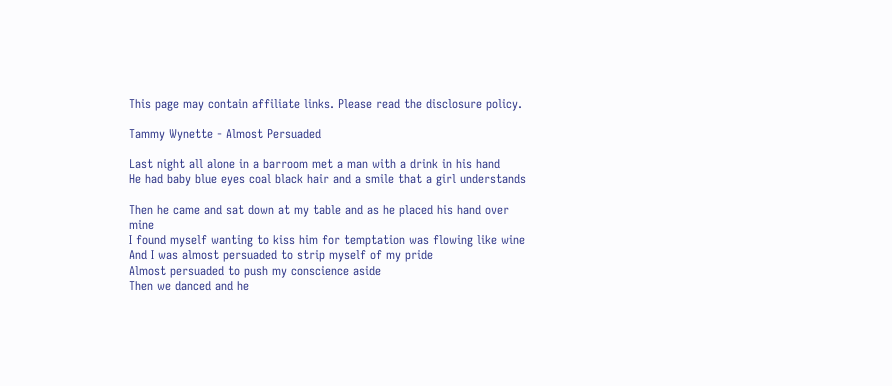This page may contain affiliate links. Please read the disclosure policy.

Tammy Wynette - Almost Persuaded

Last night all alone in a barroom met a man with a drink in his hand
He had baby blue eyes coal black hair and a smile that a girl understands

Then he came and sat down at my table and as he placed his hand over mine
I found myself wanting to kiss him for temptation was flowing like wine
And I was almost persuaded to strip myself of my pride
Almost persuaded to push my conscience aside
Then we danced and he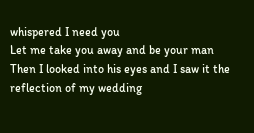whispered I need you
Let me take you away and be your man
Then I looked into his eyes and I saw it the reflection of my wedding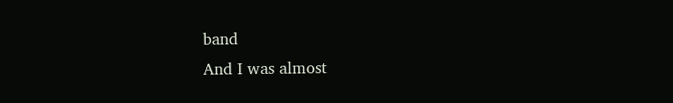band
And I was almost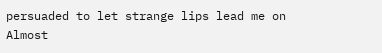persuaded to let strange lips lead me on
Almost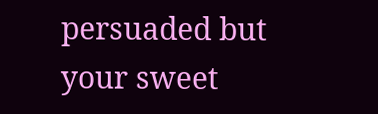persuaded but your sweet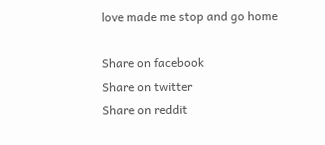love made me stop and go home

Share on facebook
Share on twitter
Share on reddit